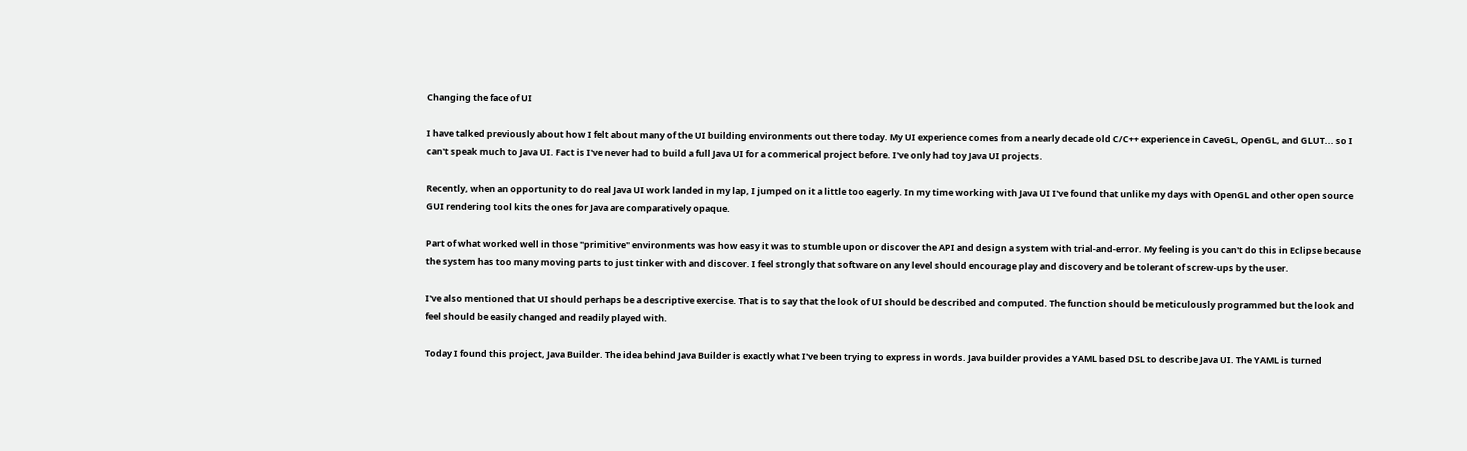Changing the face of UI

I have talked previously about how I felt about many of the UI building environments out there today. My UI experience comes from a nearly decade old C/C++ experience in CaveGL, OpenGL, and GLUT... so I can't speak much to Java UI. Fact is I've never had to build a full Java UI for a commerical project before. I've only had toy Java UI projects.

Recently, when an opportunity to do real Java UI work landed in my lap, I jumped on it a little too eagerly. In my time working with Java UI I've found that unlike my days with OpenGL and other open source GUI rendering tool kits the ones for Java are comparatively opaque.

Part of what worked well in those "primitive" environments was how easy it was to stumble upon or discover the API and design a system with trial-and-error. My feeling is you can't do this in Eclipse because the system has too many moving parts to just tinker with and discover. I feel strongly that software on any level should encourage play and discovery and be tolerant of screw-ups by the user.

I've also mentioned that UI should perhaps be a descriptive exercise. That is to say that the look of UI should be described and computed. The function should be meticulously programmed but the look and feel should be easily changed and readily played with.

Today I found this project, Java Builder. The idea behind Java Builder is exactly what I've been trying to express in words. Java builder provides a YAML based DSL to describe Java UI. The YAML is turned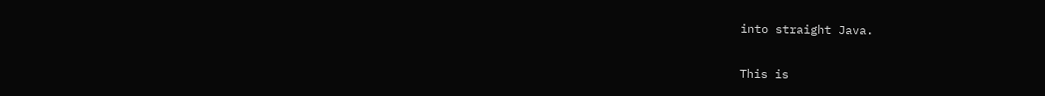into straight Java.

This is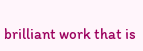brilliant work that is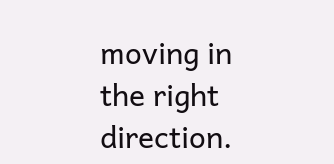moving in the right direction.